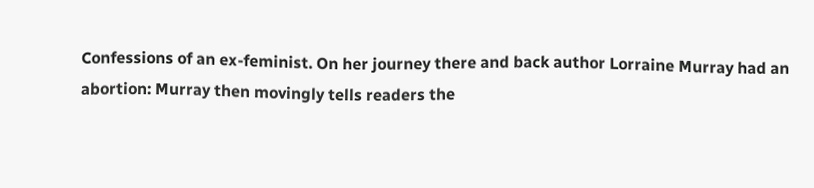Confessions of an ex-feminist. On her journey there and back author Lorraine Murray had an abortion: Murray then movingly tells readers the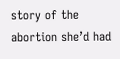story of the abortion she’d had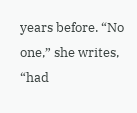years before. “No one,” she writes, “had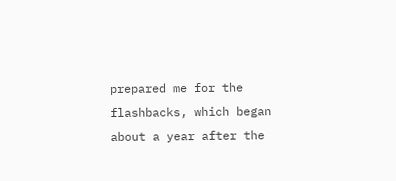prepared me for the flashbacks, which began about a year after the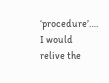‘procedure’…. I would relive the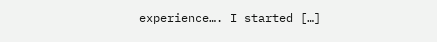experience…. I started […]